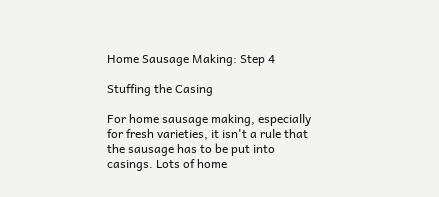Home Sausage Making: Step 4

Stuffing the Casing

For home sausage making, especially for fresh varieties, it isn't a rule that the sausage has to be put into casings. Lots of home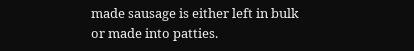made sausage is either left in bulk or made into patties.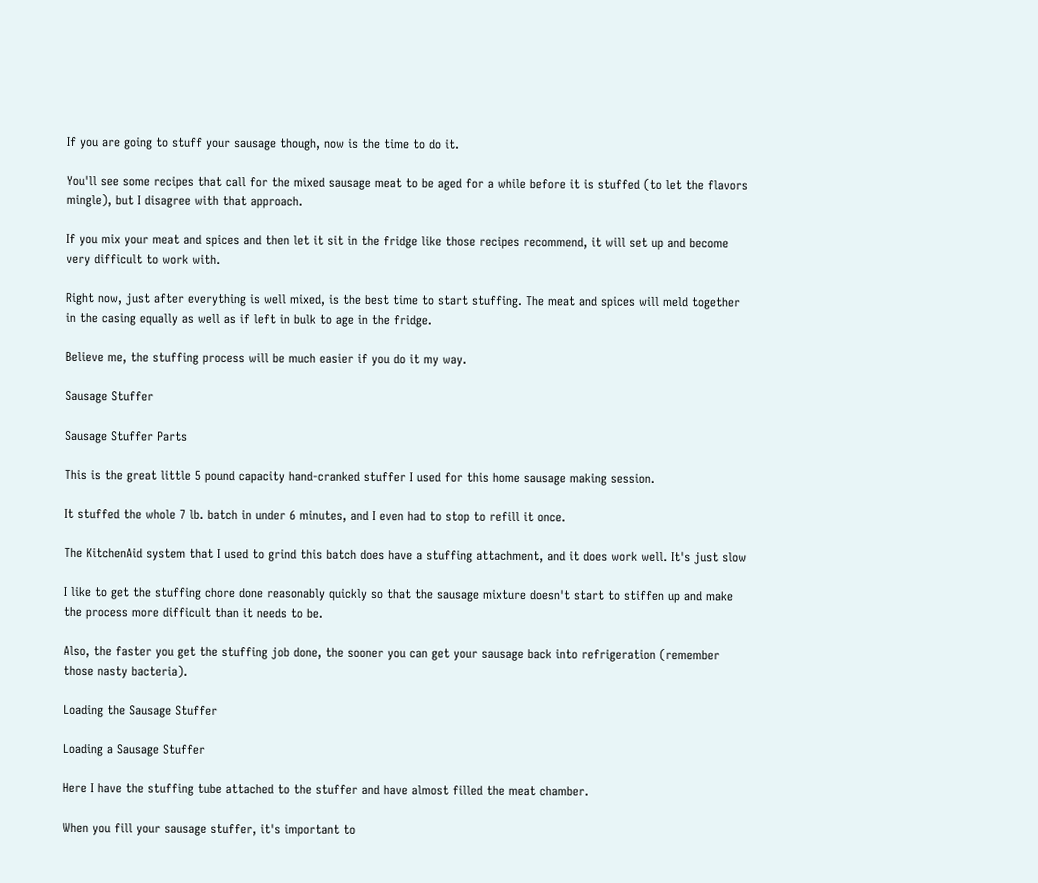If you are going to stuff your sausage though, now is the time to do it.

You'll see some recipes that call for the mixed sausage meat to be aged for a while before it is stuffed (to let the flavors mingle), but I disagree with that approach.

If you mix your meat and spices and then let it sit in the fridge like those recipes recommend, it will set up and become very difficult to work with.

Right now, just after everything is well mixed, is the best time to start stuffing. The meat and spices will meld together in the casing equally as well as if left in bulk to age in the fridge.

Believe me, the stuffing process will be much easier if you do it my way.

Sausage Stuffer

Sausage Stuffer Parts

This is the great little 5 pound capacity hand-cranked stuffer I used for this home sausage making session.

It stuffed the whole 7 lb. batch in under 6 minutes, and I even had to stop to refill it once.

The KitchenAid system that I used to grind this batch does have a stuffing attachment, and it does work well. It's just slow

I like to get the stuffing chore done reasonably quickly so that the sausage mixture doesn't start to stiffen up and make the process more difficult than it needs to be.

Also, the faster you get the stuffing job done, the sooner you can get your sausage back into refrigeration (remember those nasty bacteria).

Loading the Sausage Stuffer

Loading a Sausage Stuffer

Here I have the stuffing tube attached to the stuffer and have almost filled the meat chamber.

When you fill your sausage stuffer, it's important to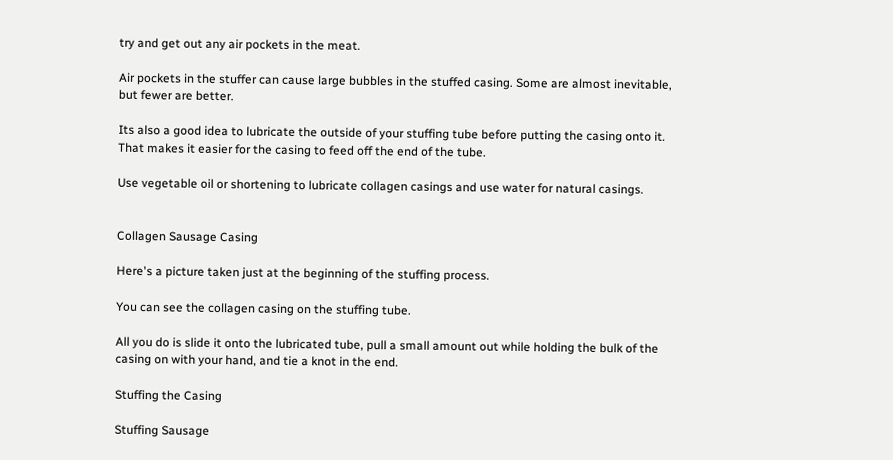try and get out any air pockets in the meat.

Air pockets in the stuffer can cause large bubbles in the stuffed casing. Some are almost inevitable, but fewer are better.

Its also a good idea to lubricate the outside of your stuffing tube before putting the casing onto it. That makes it easier for the casing to feed off the end of the tube.

Use vegetable oil or shortening to lubricate collagen casings and use water for natural casings.


Collagen Sausage Casing

Here's a picture taken just at the beginning of the stuffing process.

You can see the collagen casing on the stuffing tube.

All you do is slide it onto the lubricated tube, pull a small amount out while holding the bulk of the casing on with your hand, and tie a knot in the end.

Stuffing the Casing

Stuffing Sausage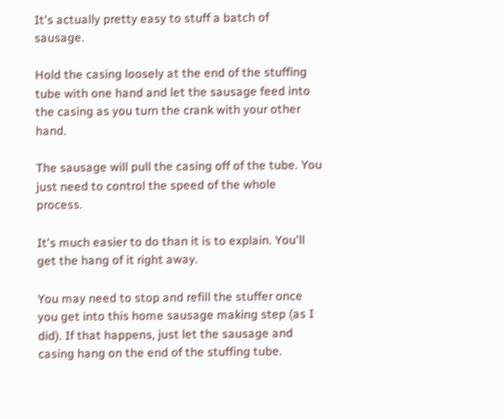It's actually pretty easy to stuff a batch of sausage.

Hold the casing loosely at the end of the stuffing tube with one hand and let the sausage feed into the casing as you turn the crank with your other hand.

The sausage will pull the casing off of the tube. You just need to control the speed of the whole process.

It's much easier to do than it is to explain. You'll get the hang of it right away.

You may need to stop and refill the stuffer once you get into this home sausage making step (as I did). If that happens, just let the sausage and casing hang on the end of the stuffing tube.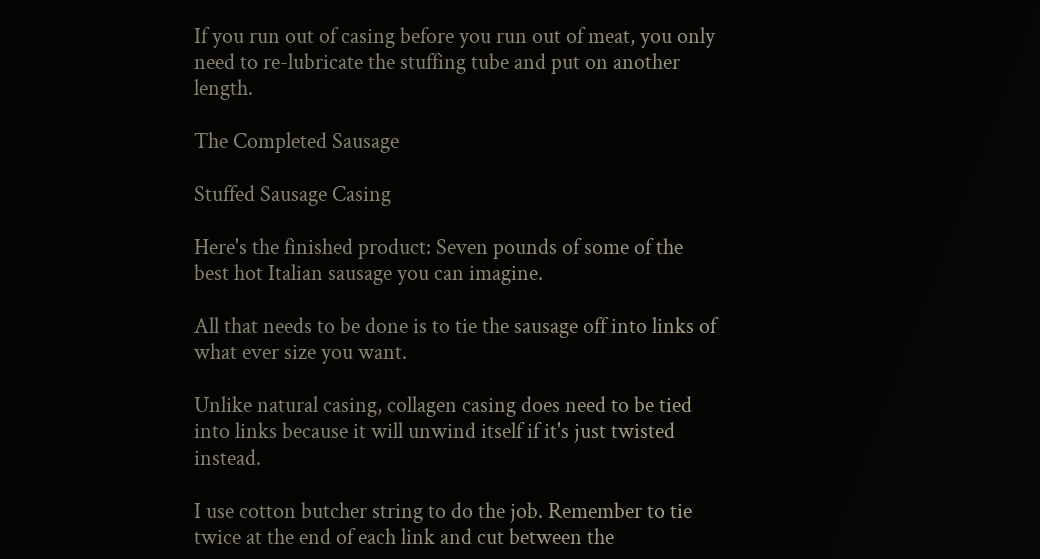If you run out of casing before you run out of meat, you only need to re-lubricate the stuffing tube and put on another length.

The Completed Sausage

Stuffed Sausage Casing

Here's the finished product: Seven pounds of some of the best hot Italian sausage you can imagine.

All that needs to be done is to tie the sausage off into links of what ever size you want.

Unlike natural casing, collagen casing does need to be tied into links because it will unwind itself if it's just twisted instead.

I use cotton butcher string to do the job. Remember to tie twice at the end of each link and cut between the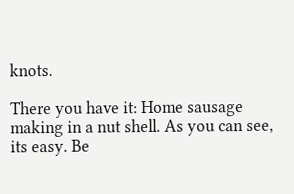knots.

There you have it: Home sausage making in a nut shell. As you can see, its easy. Be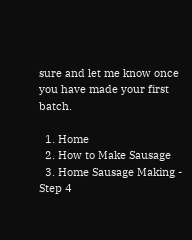sure and let me know once you have made your first batch.

  1. Home
  2. How to Make Sausage
  3. Home Sausage Making - Step 4